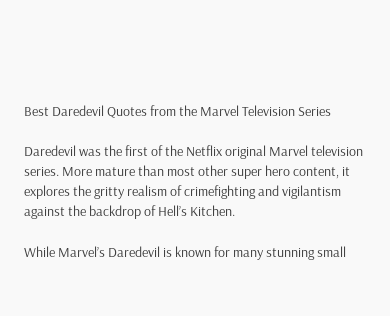Best Daredevil Quotes from the Marvel Television Series

Daredevil was the first of the Netflix original Marvel television series. More mature than most other super hero content, it explores the gritty realism of crimefighting and vigilantism against the backdrop of Hell’s Kitchen.

While Marvel’s Daredevil is known for many stunning small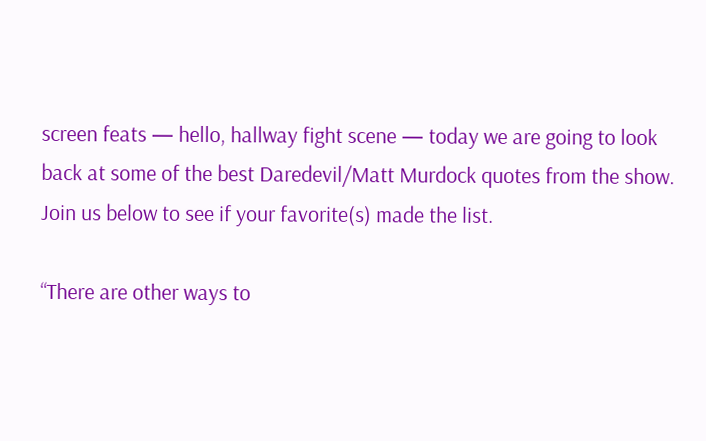screen feats — hello, hallway fight scene — today we are going to look back at some of the best Daredevil/Matt Murdock quotes from the show. Join us below to see if your favorite(s) made the list.

“There are other ways to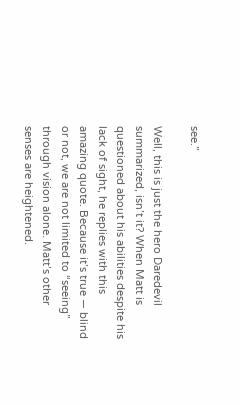see.”

Well, this is just the hero Daredevil summarized, isn’t it? When Matt is questioned about his abilities despite his lack of sight, he replies with this amazing quote. Because it’s true — blind or not, we are not limited to “seeing” through vision alone. Matt’s other senses are heightened.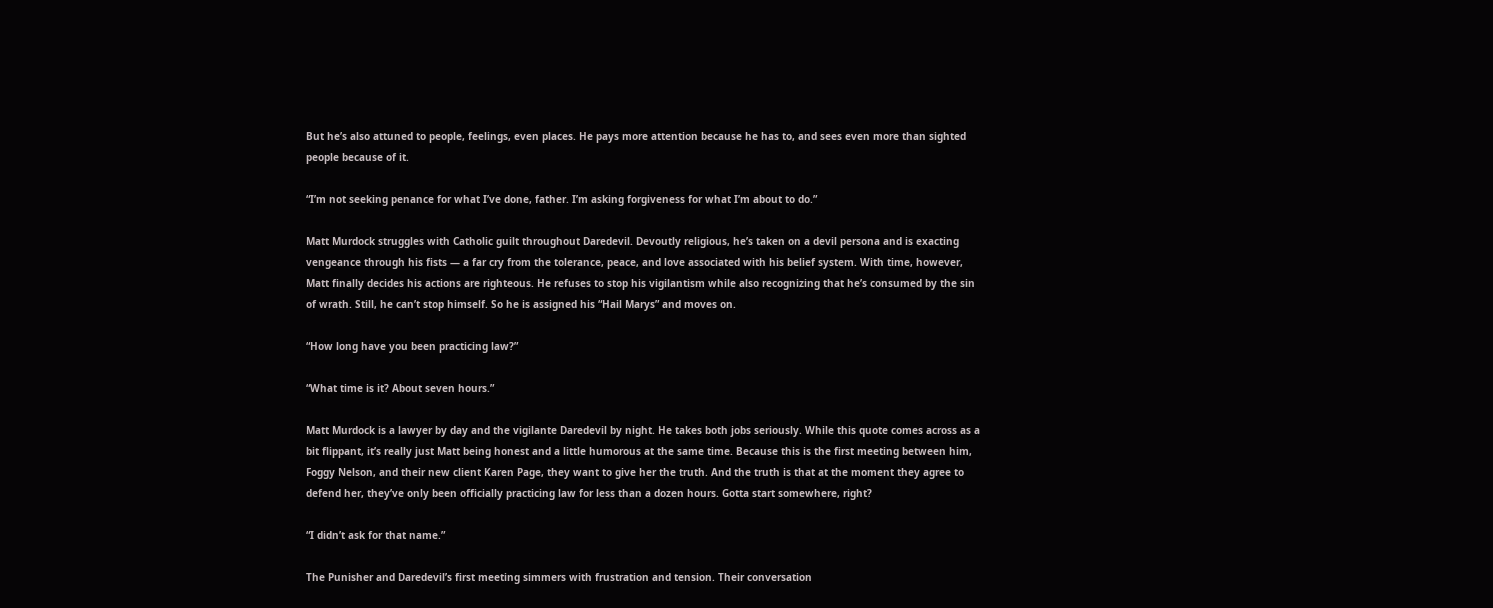But he’s also attuned to people, feelings, even places. He pays more attention because he has to, and sees even more than sighted people because of it.

“I’m not seeking penance for what I’ve done, father. I’m asking forgiveness for what I’m about to do.”

Matt Murdock struggles with Catholic guilt throughout Daredevil. Devoutly religious, he’s taken on a devil persona and is exacting vengeance through his fists — a far cry from the tolerance, peace, and love associated with his belief system. With time, however, Matt finally decides his actions are righteous. He refuses to stop his vigilantism while also recognizing that he’s consumed by the sin of wrath. Still, he can’t stop himself. So he is assigned his “Hail Marys” and moves on.

“How long have you been practicing law?”

“What time is it? About seven hours.”

Matt Murdock is a lawyer by day and the vigilante Daredevil by night. He takes both jobs seriously. While this quote comes across as a bit flippant, it’s really just Matt being honest and a little humorous at the same time. Because this is the first meeting between him, Foggy Nelson, and their new client Karen Page, they want to give her the truth. And the truth is that at the moment they agree to defend her, they’ve only been officially practicing law for less than a dozen hours. Gotta start somewhere, right?

“I didn’t ask for that name.”

The Punisher and Daredevil’s first meeting simmers with frustration and tension. Their conversation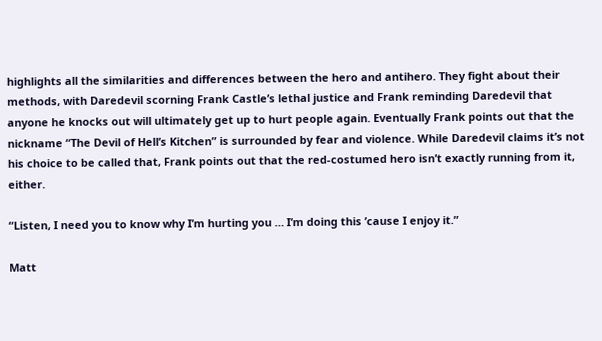highlights all the similarities and differences between the hero and antihero. They fight about their methods, with Daredevil scorning Frank Castle’s lethal justice and Frank reminding Daredevil that anyone he knocks out will ultimately get up to hurt people again. Eventually Frank points out that the nickname “The Devil of Hell’s Kitchen” is surrounded by fear and violence. While Daredevil claims it’s not his choice to be called that, Frank points out that the red-costumed hero isn’t exactly running from it, either.

“Listen, I need you to know why I’m hurting you … I’m doing this ’cause I enjoy it.”

Matt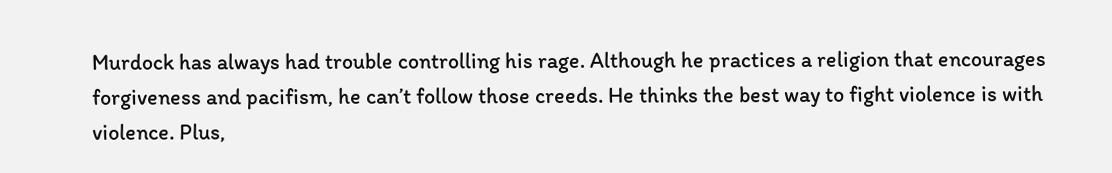Murdock has always had trouble controlling his rage. Although he practices a religion that encourages forgiveness and pacifism, he can’t follow those creeds. He thinks the best way to fight violence is with violence. Plus,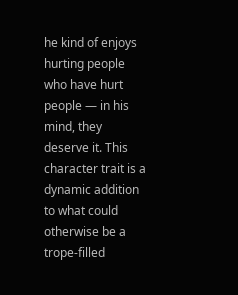he kind of enjoys hurting people who have hurt people — in his mind, they deserve it. This character trait is a dynamic addition to what could otherwise be a trope-filled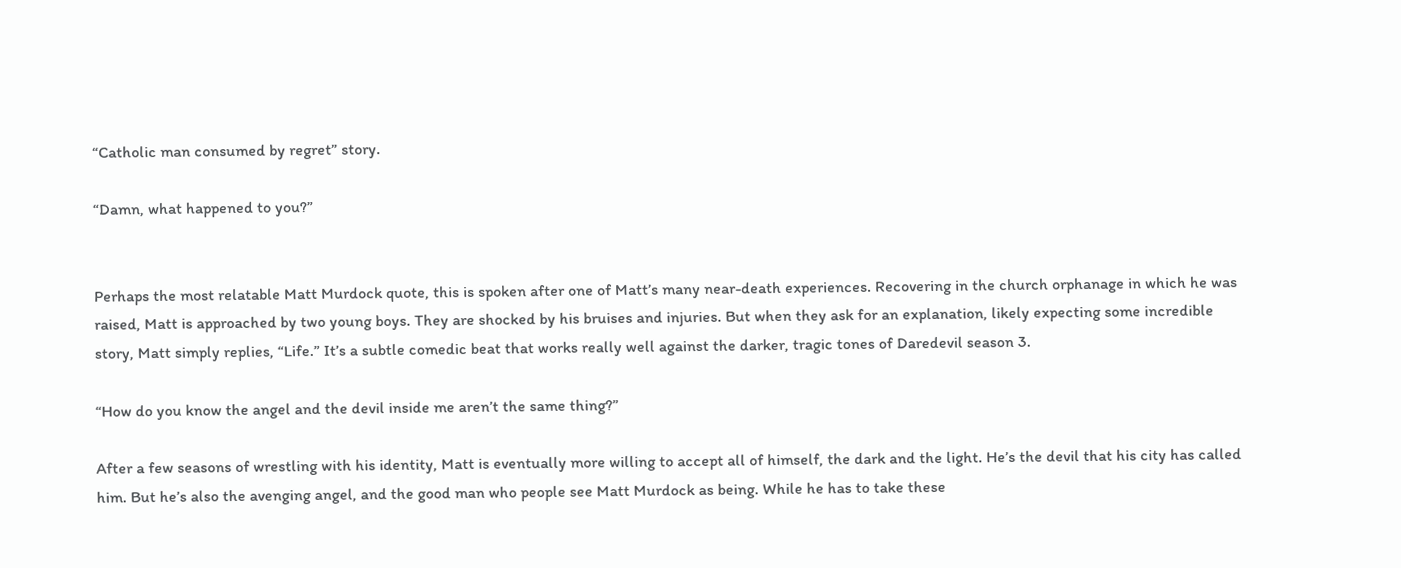“Catholic man consumed by regret” story.

“Damn, what happened to you?”


Perhaps the most relatable Matt Murdock quote, this is spoken after one of Matt’s many near-death experiences. Recovering in the church orphanage in which he was raised, Matt is approached by two young boys. They are shocked by his bruises and injuries. But when they ask for an explanation, likely expecting some incredible story, Matt simply replies, “Life.” It’s a subtle comedic beat that works really well against the darker, tragic tones of Daredevil season 3.

“How do you know the angel and the devil inside me aren’t the same thing?”

After a few seasons of wrestling with his identity, Matt is eventually more willing to accept all of himself, the dark and the light. He’s the devil that his city has called him. But he’s also the avenging angel, and the good man who people see Matt Murdock as being. While he has to take these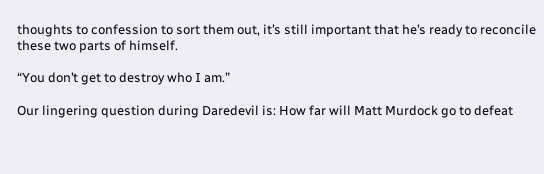thoughts to confession to sort them out, it’s still important that he’s ready to reconcile these two parts of himself.

“You don’t get to destroy who I am.”

Our lingering question during Daredevil is: How far will Matt Murdock go to defeat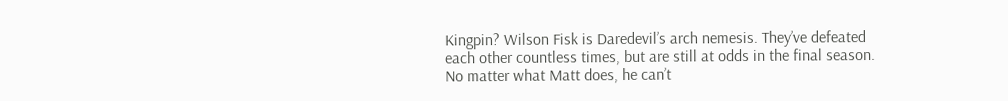Kingpin? Wilson Fisk is Daredevil’s arch nemesis. They’ve defeated each other countless times, but are still at odds in the final season. No matter what Matt does, he can’t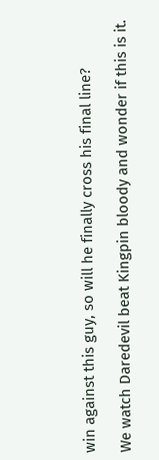win against this guy, so will he finally cross his final line?

We watch Daredevil beat Kingpin bloody and wonder if this is it.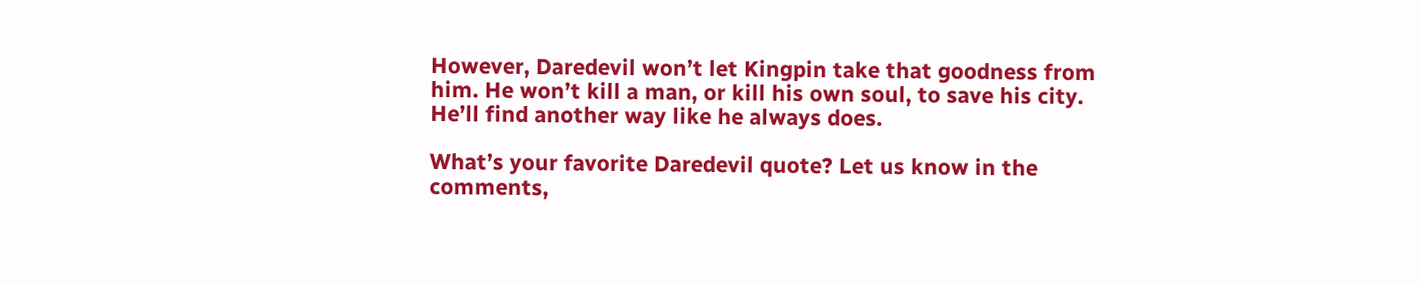However, Daredevil won’t let Kingpin take that goodness from him. He won’t kill a man, or kill his own soul, to save his city. He’ll find another way like he always does.

What’s your favorite Daredevil quote? Let us know in the comments,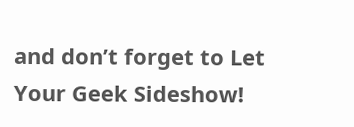and don’t forget to Let Your Geek Sideshow!